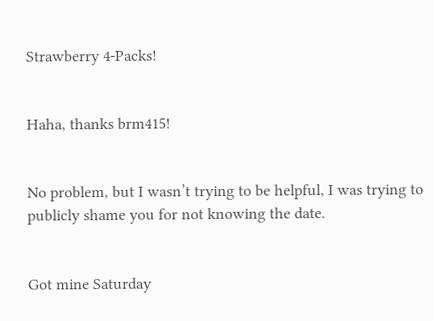Strawberry 4-Packs!


Haha, thanks brm415!


No problem, but I wasn’t trying to be helpful, I was trying to publicly shame you for not knowing the date.


Got mine Saturday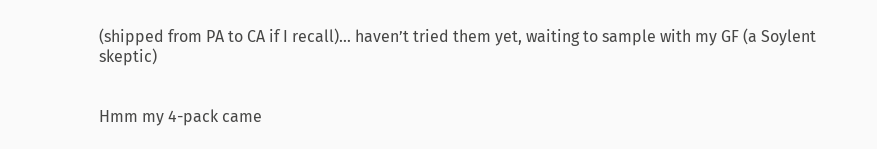(shipped from PA to CA if I recall)… haven’t tried them yet, waiting to sample with my GF (a Soylent skeptic)


Hmm my 4-pack came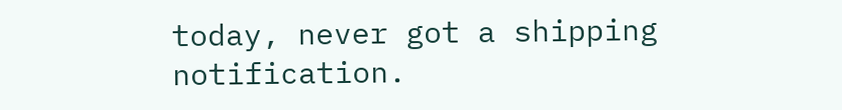today, never got a shipping notification.